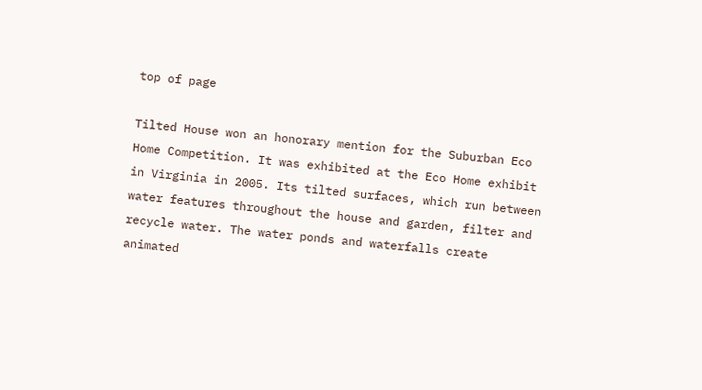top of page

Tilted House won an honorary mention for the Suburban Eco Home Competition. It was exhibited at the Eco Home exhibit in Virginia in 2005. Its tilted surfaces, which run between water features throughout the house and garden, filter and recycle water. The water ponds and waterfalls create animated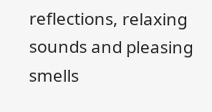reflections, relaxing sounds and pleasing smells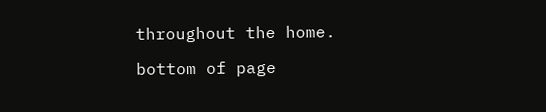throughout the home.

bottom of page